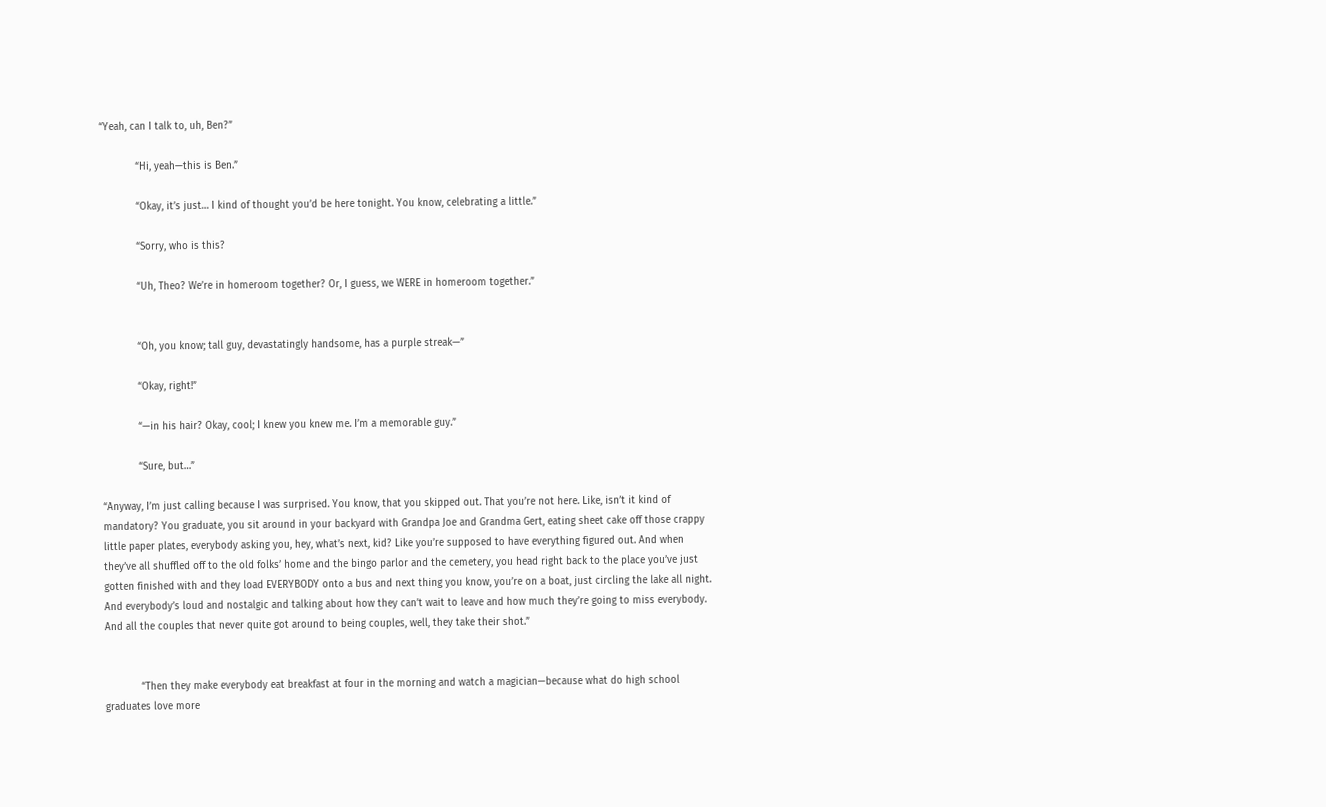“Yeah, can I talk to, uh, Ben?”

            “Hi, yeah—this is Ben.”

            “Okay, it’s just… I kind of thought you’d be here tonight. You know, celebrating a little.”

            “Sorry, who is this?

            “Uh, Theo? We’re in homeroom together? Or, I guess, we WERE in homeroom together.”


            “Oh, you know; tall guy, devastatingly handsome, has a purple streak—”

            “Okay, right!”

            “—in his hair? Okay, cool; I knew you knew me. I’m a memorable guy.”

            “Sure, but…”

“Anyway, I’m just calling because I was surprised. You know, that you skipped out. That you’re not here. Like, isn’t it kind of mandatory? You graduate, you sit around in your backyard with Grandpa Joe and Grandma Gert, eating sheet cake off those crappy little paper plates, everybody asking you, hey, what’s next, kid? Like you’re supposed to have everything figured out. And when they’ve all shuffled off to the old folks’ home and the bingo parlor and the cemetery, you head right back to the place you’ve just gotten finished with and they load EVERYBODY onto a bus and next thing you know, you’re on a boat, just circling the lake all night. And everybody’s loud and nostalgic and talking about how they can’t wait to leave and how much they’re going to miss everybody. And all the couples that never quite got around to being couples, well, they take their shot.”


            “Then they make everybody eat breakfast at four in the morning and watch a magician—because what do high school graduates love more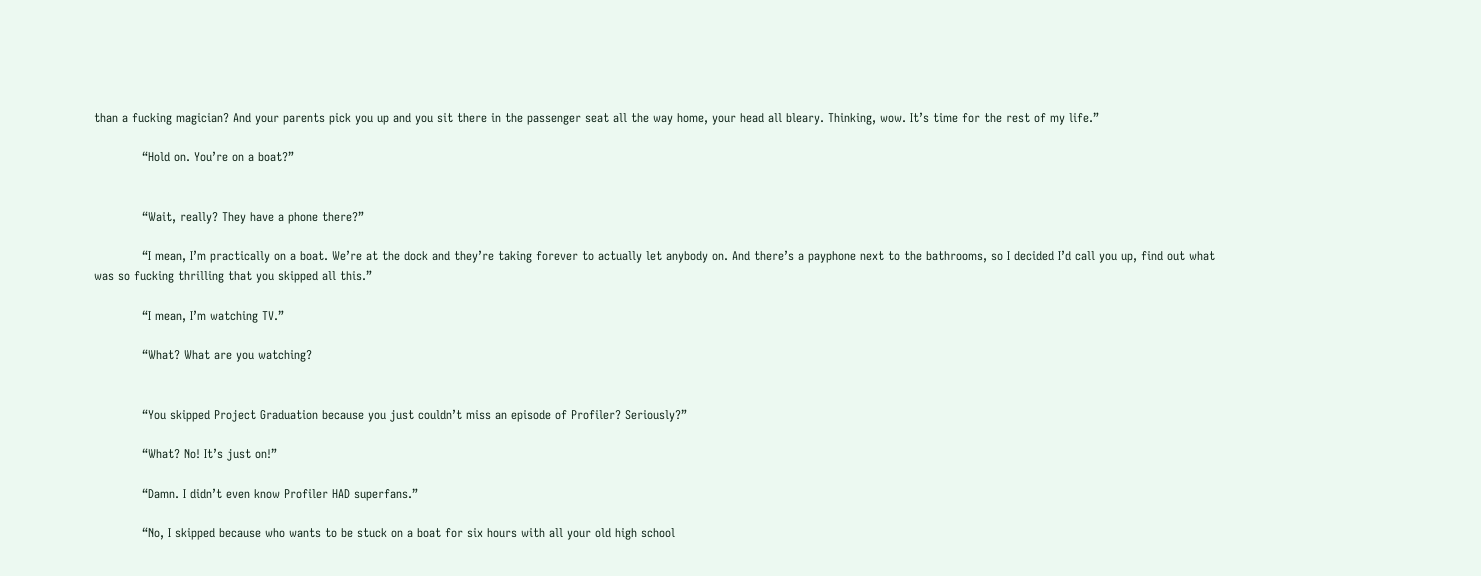than a fucking magician? And your parents pick you up and you sit there in the passenger seat all the way home, your head all bleary. Thinking, wow. It’s time for the rest of my life.”

            “Hold on. You’re on a boat?”


            “Wait, really? They have a phone there?”

            “I mean, I’m practically on a boat. We’re at the dock and they’re taking forever to actually let anybody on. And there’s a payphone next to the bathrooms, so I decided I’d call you up, find out what was so fucking thrilling that you skipped all this.”

            “I mean, I’m watching TV.”

            “What? What are you watching?


            “You skipped Project Graduation because you just couldn’t miss an episode of Profiler? Seriously?”

            “What? No! It’s just on!”

            “Damn. I didn’t even know Profiler HAD superfans.”

            “No, I skipped because who wants to be stuck on a boat for six hours with all your old high school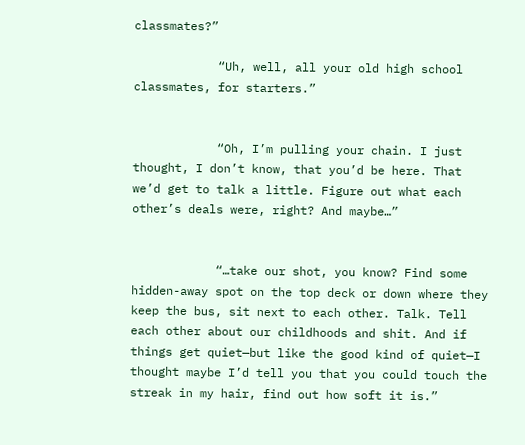classmates?”

            “Uh, well, all your old high school classmates, for starters.”


            “Oh, I’m pulling your chain. I just thought, I don’t know, that you’d be here. That we’d get to talk a little. Figure out what each other’s deals were, right? And maybe…”


            “…take our shot, you know? Find some hidden-away spot on the top deck or down where they keep the bus, sit next to each other. Talk. Tell each other about our childhoods and shit. And if things get quiet—but like the good kind of quiet—I thought maybe I’d tell you that you could touch the streak in my hair, find out how soft it is.”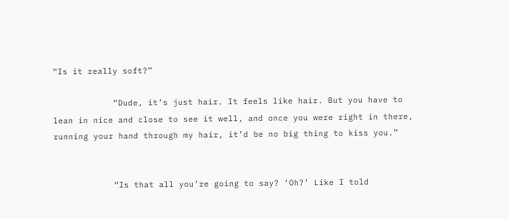“Is it really soft?”

            “Dude, it’s just hair. It feels like hair. But you have to lean in nice and close to see it well, and once you were right in there, running your hand through my hair, it’d be no big thing to kiss you.”


            “Is that all you’re going to say? ‘Oh?’ Like I told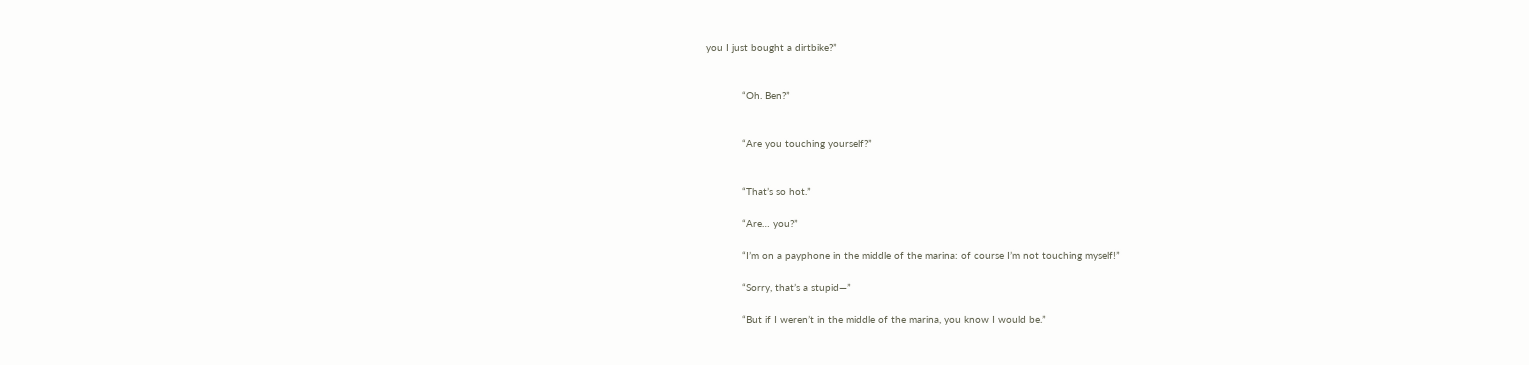you I just bought a dirtbike?”


            “Oh. Ben?”


            “Are you touching yourself?”


            “That’s so hot.”

            “Are… you?”

            “I’m on a payphone in the middle of the marina: of course I’m not touching myself!”

            “Sorry, that’s a stupid—”

            “But if I weren’t in the middle of the marina, you know I would be.”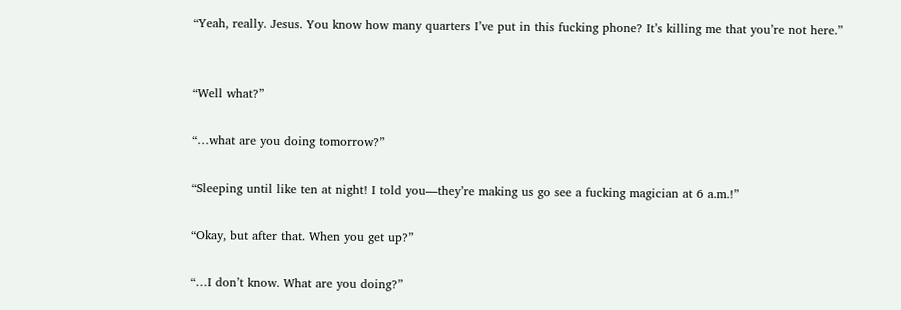“Yeah, really. Jesus. You know how many quarters I’ve put in this fucking phone? It’s killing me that you’re not here.”


“Well what?”

“…what are you doing tomorrow?”

“Sleeping until like ten at night! I told you—they’re making us go see a fucking magician at 6 a.m.!”

“Okay, but after that. When you get up?”

“…I don’t know. What are you doing?”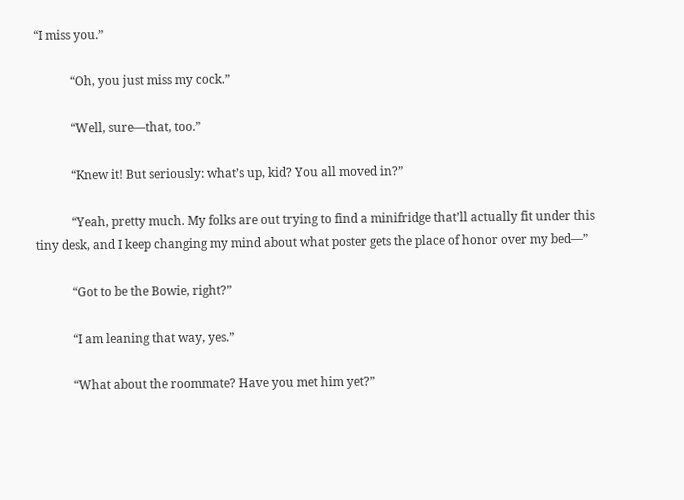“I miss you.”

            “Oh, you just miss my cock.”

            “Well, sure—that, too.”

            “Knew it! But seriously: what’s up, kid? You all moved in?”

            “Yeah, pretty much. My folks are out trying to find a minifridge that’ll actually fit under this tiny desk, and I keep changing my mind about what poster gets the place of honor over my bed—”

            “Got to be the Bowie, right?”

            “I am leaning that way, yes.”

            “What about the roommate? Have you met him yet?”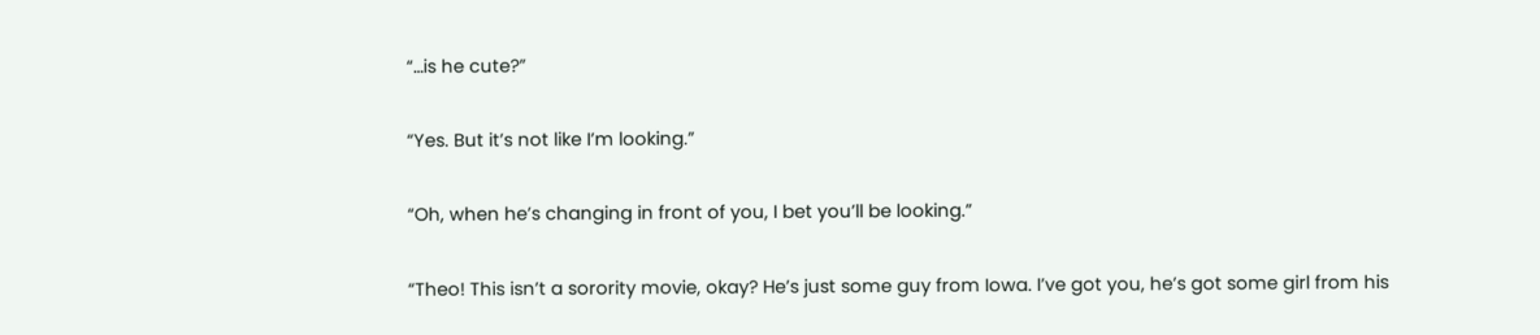“…is he cute?”

“Yes. But it’s not like I’m looking.”

“Oh, when he’s changing in front of you, I bet you’ll be looking.”

“Theo! This isn’t a sorority movie, okay? He’s just some guy from Iowa. I’ve got you, he’s got some girl from his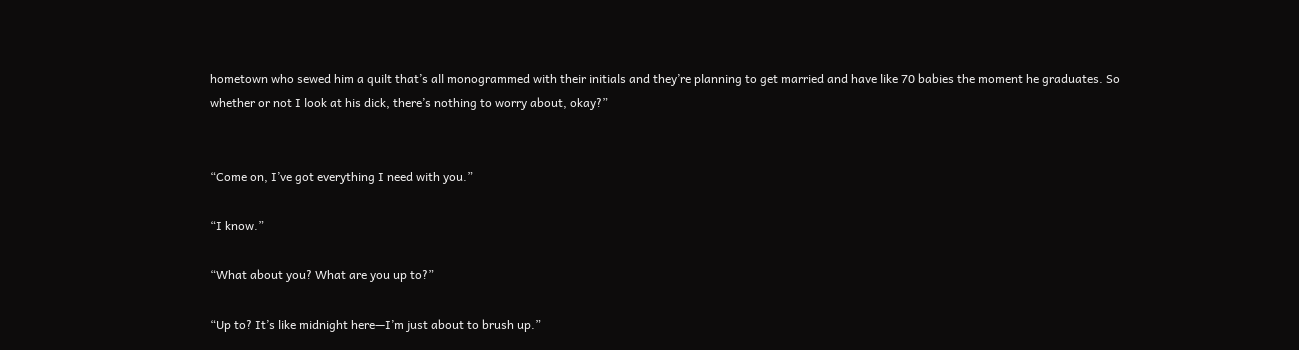hometown who sewed him a quilt that’s all monogrammed with their initials and they’re planning to get married and have like 70 babies the moment he graduates. So whether or not I look at his dick, there’s nothing to worry about, okay?”


“Come on, I’ve got everything I need with you.”

“I know.”

“What about you? What are you up to?”

“Up to? It’s like midnight here—I’m just about to brush up.”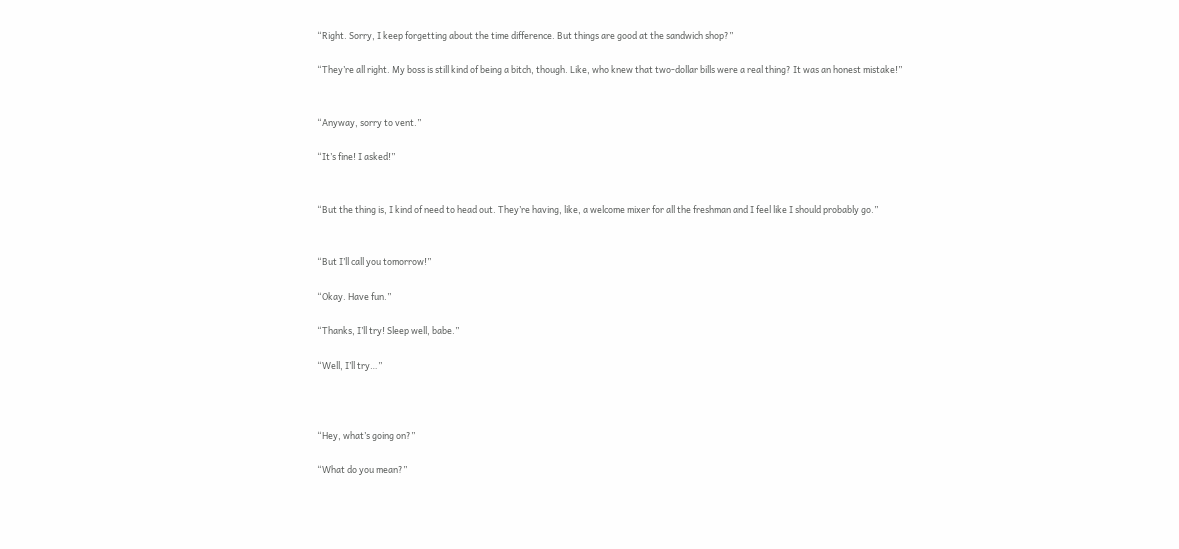“Right. Sorry, I keep forgetting about the time difference. But things are good at the sandwich shop?”

“They’re all right. My boss is still kind of being a bitch, though. Like, who knew that two-dollar bills were a real thing? It was an honest mistake!”


“Anyway, sorry to vent.”

“It’s fine! I asked!”


“But the thing is, I kind of need to head out. They’re having, like, a welcome mixer for all the freshman and I feel like I should probably go.”


“But I’ll call you tomorrow!”

“Okay. Have fun.”

“Thanks, I’ll try! Sleep well, babe.”

“Well, I’ll try…”



“Hey, what’s going on?”

“What do you mean?”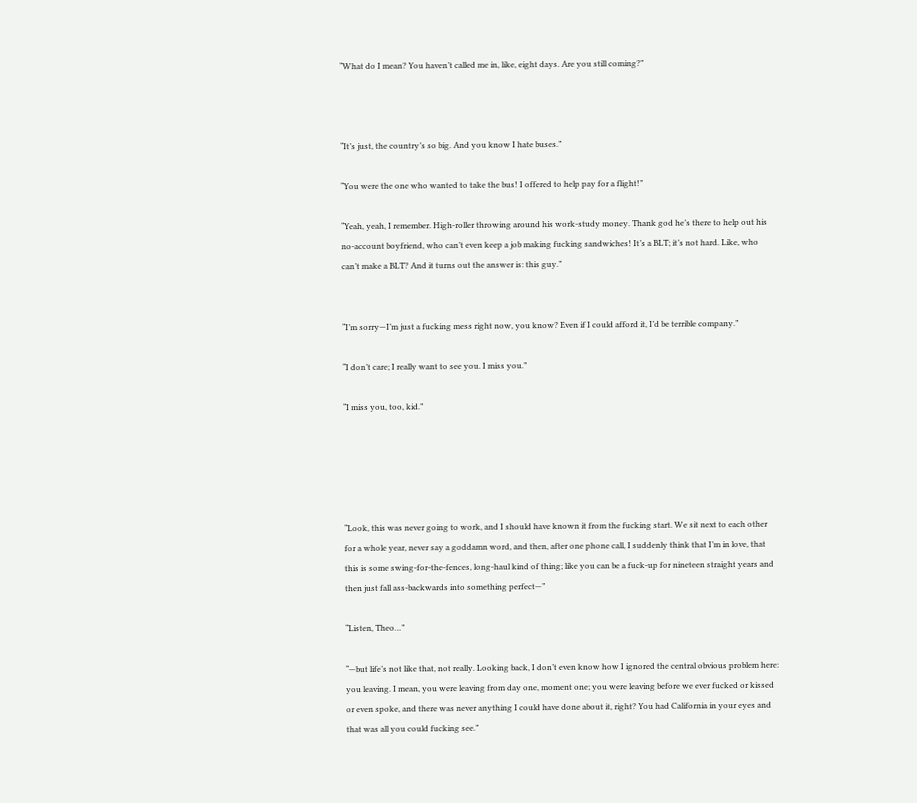“What do I mean? You haven’t called me in, like, eight days. Are you still coming?”



“It’s just, the country’s so big. And you know I hate buses.”

“You were the one who wanted to take the bus! I offered to help pay for a flight!”

“Yeah, yeah, I remember. High-roller throwing around his work-study money. Thank god he’s there to help out his no-account boyfriend, who can’t even keep a job making fucking sandwiches! It’s a BLT; it’s not hard. Like, who can’t make a BLT? And it turns out the answer is: this guy.”


“I’m sorry—I’m just a fucking mess right now, you know? Even if I could afford it, I’d be terrible company.”

“I don’t care; I really want to see you. I miss you.”

“I miss you, too, kid.”





“Look, this was never going to work, and I should have known it from the fucking start. We sit next to each other for a whole year, never say a goddamn word, and then, after one phone call, I suddenly think that I’m in love, that this is some swing-for-the-fences, long-haul kind of thing; like you can be a fuck-up for nineteen straight years and then just fall ass-backwards into something perfect—”

“Listen, Theo…”

“—but life’s not like that, not really. Looking back, I don’t even know how I ignored the central obvious problem here: you leaving. I mean, you were leaving from day one, moment one; you were leaving before we ever fucked or kissed or even spoke, and there was never anything I could have done about it, right? You had California in your eyes and that was all you could fucking see.”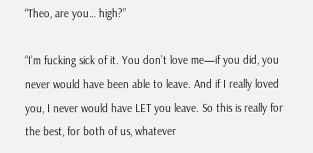“Theo, are you… high?”

“I’m fucking sick of it. You don’t love me—if you did, you never would have been able to leave. And if I really loved you, I never would have LET you leave. So this is really for the best, for both of us, whatever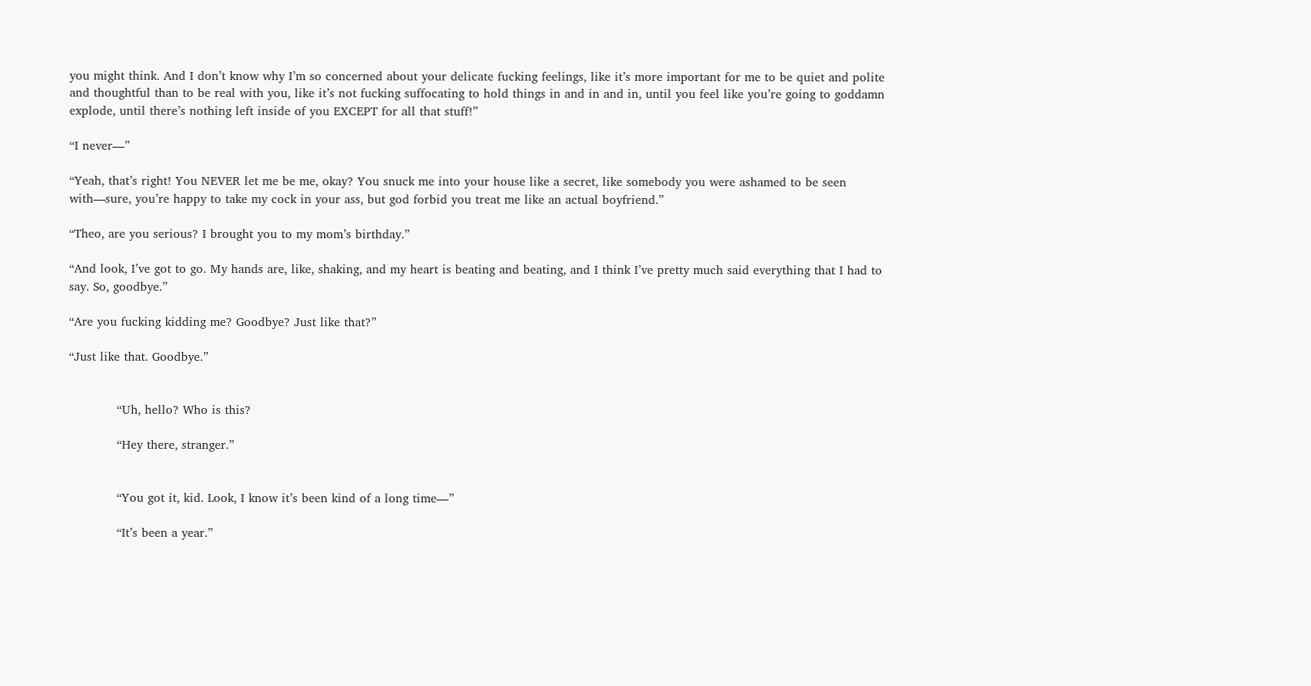you might think. And I don’t know why I’m so concerned about your delicate fucking feelings, like it’s more important for me to be quiet and polite and thoughtful than to be real with you, like it’s not fucking suffocating to hold things in and in and in, until you feel like you’re going to goddamn explode, until there’s nothing left inside of you EXCEPT for all that stuff!”

“I never—”

“Yeah, that’s right! You NEVER let me be me, okay? You snuck me into your house like a secret, like somebody you were ashamed to be seen with—sure, you’re happy to take my cock in your ass, but god forbid you treat me like an actual boyfriend.”

“Theo, are you serious? I brought you to my mom’s birthday.”

“And look, I’ve got to go. My hands are, like, shaking, and my heart is beating and beating, and I think I’ve pretty much said everything that I had to say. So, goodbye.”

“Are you fucking kidding me? Goodbye? Just like that?”

“Just like that. Goodbye.”


            “Uh, hello? Who is this?

            “Hey there, stranger.”


            “You got it, kid. Look, I know it’s been kind of a long time—”

            “It’s been a year.”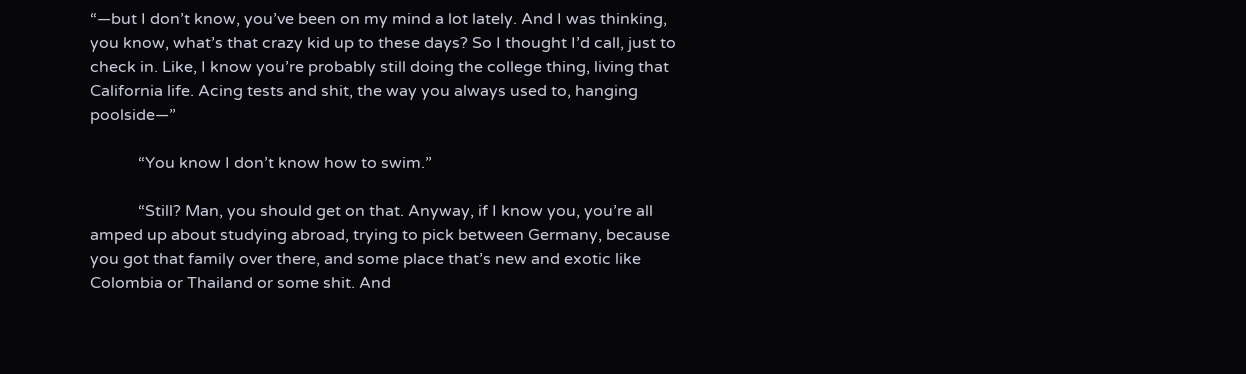“—but I don’t know, you’ve been on my mind a lot lately. And I was thinking, you know, what’s that crazy kid up to these days? So I thought I’d call, just to check in. Like, I know you’re probably still doing the college thing, living that California life. Acing tests and shit, the way you always used to, hanging poolside—”

            “You know I don’t know how to swim.”

            “Still? Man, you should get on that. Anyway, if I know you, you’re all amped up about studying abroad, trying to pick between Germany, because you got that family over there, and some place that’s new and exotic like Colombia or Thailand or some shit. And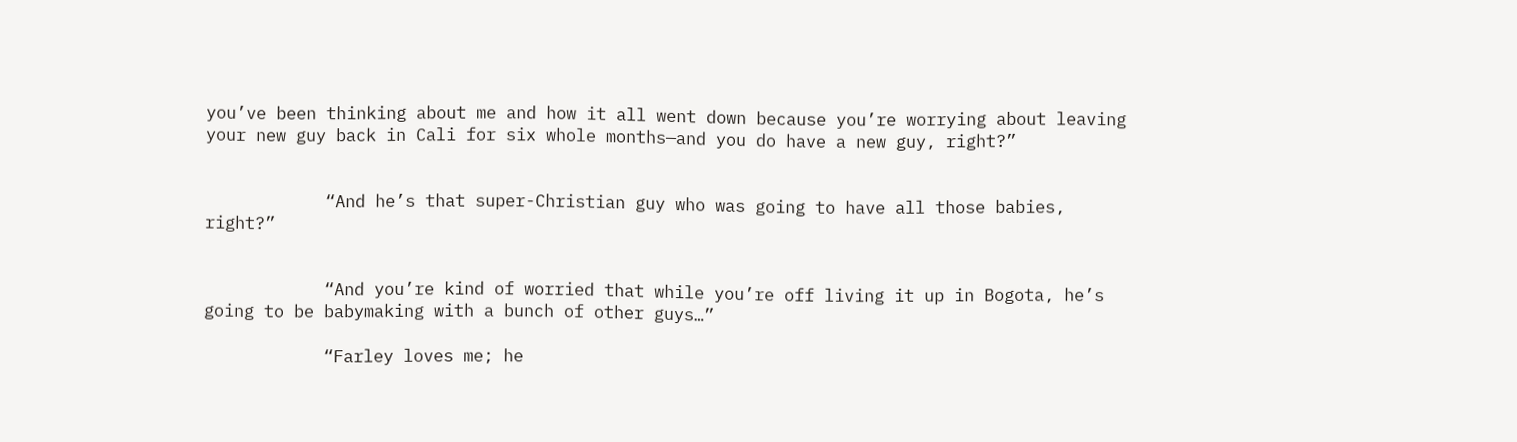you’ve been thinking about me and how it all went down because you’re worrying about leaving your new guy back in Cali for six whole months—and you do have a new guy, right?”


            “And he’s that super-Christian guy who was going to have all those babies, right?”


            “And you’re kind of worried that while you’re off living it up in Bogota, he’s going to be babymaking with a bunch of other guys…”

            “Farley loves me; he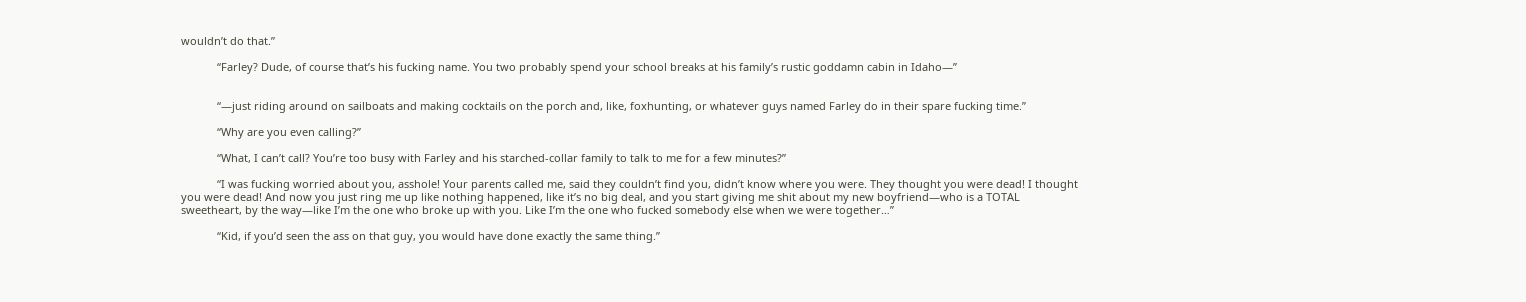wouldn’t do that.”

            “Farley? Dude, of course that’s his fucking name. You two probably spend your school breaks at his family’s rustic goddamn cabin in Idaho—”


            “—just riding around on sailboats and making cocktails on the porch and, like, foxhunting, or whatever guys named Farley do in their spare fucking time.”

            “Why are you even calling?”

            “What, I can’t call? You’re too busy with Farley and his starched-collar family to talk to me for a few minutes?”

            “I was fucking worried about you, asshole! Your parents called me, said they couldn’t find you, didn’t know where you were. They thought you were dead! I thought you were dead! And now you just ring me up like nothing happened, like it’s no big deal, and you start giving me shit about my new boyfriend—who is a TOTAL sweetheart, by the way—like I’m the one who broke up with you. Like I’m the one who fucked somebody else when we were together…”

            “Kid, if you’d seen the ass on that guy, you would have done exactly the same thing.”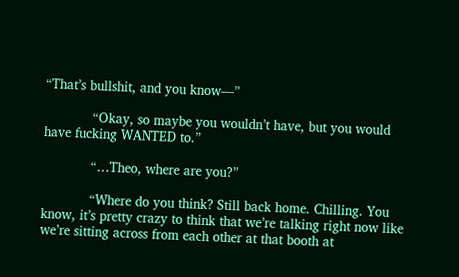“That’s bullshit, and you know—”

            “Okay, so maybe you wouldn’t have, but you would have fucking WANTED to.”

            “…Theo, where are you?”

            “Where do you think? Still back home. Chilling. You know, it’s pretty crazy to think that we’re talking right now like we’re sitting across from each other at that booth at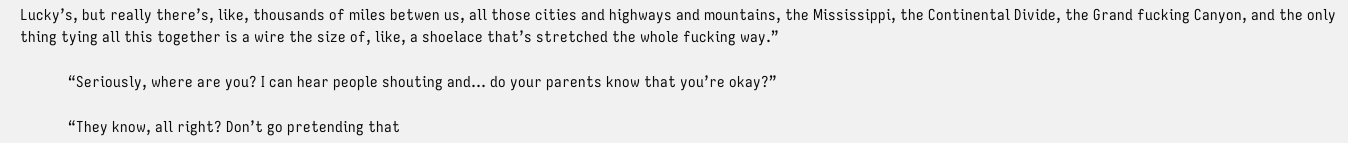Lucky’s, but really there’s, like, thousands of miles betwen us, all those cities and highways and mountains, the Mississippi, the Continental Divide, the Grand fucking Canyon, and the only thing tying all this together is a wire the size of, like, a shoelace that’s stretched the whole fucking way.”

            “Seriously, where are you? I can hear people shouting and… do your parents know that you’re okay?”

            “They know, all right? Don’t go pretending that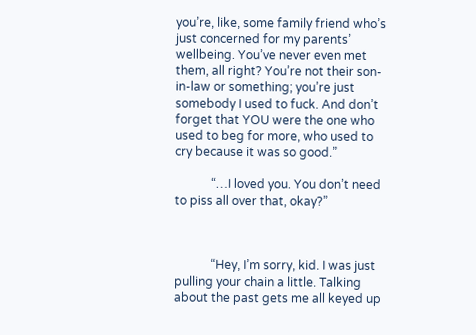you’re, like, some family friend who’s just concerned for my parents’ wellbeing. You’ve never even met them, all right? You’re not their son-in-law or something; you’re just somebody I used to fuck. And don’t forget that YOU were the one who used to beg for more, who used to cry because it was so good.”

            “…I loved you. You don’t need to piss all over that, okay?”



            “Hey, I’m sorry, kid. I was just pulling your chain a little. Talking about the past gets me all keyed up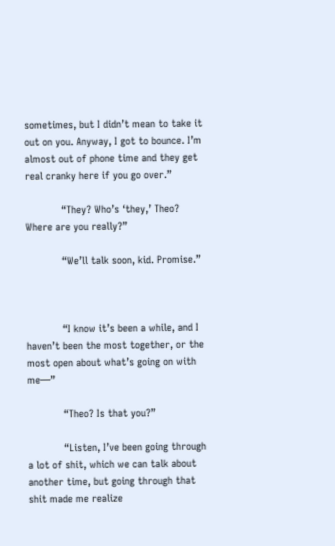sometimes, but I didn’t mean to take it out on you. Anyway, I got to bounce. I’m almost out of phone time and they get real cranky here if you go over.”

            “They? Who’s ‘they,’ Theo? Where are you really?”

            “We’ll talk soon, kid. Promise.”



            “I know it’s been a while, and I haven’t been the most together, or the most open about what’s going on with me—”

            “Theo? Is that you?”

            “Listen, I’ve been going through a lot of shit, which we can talk about another time, but going through that shit made me realize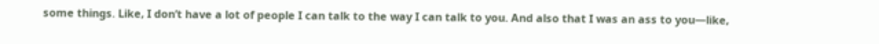some things. Like, I don’t have a lot of people I can talk to the way I can talk to you. And also that I was an ass to you—like,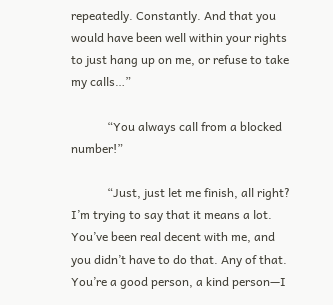repeatedly. Constantly. And that you would have been well within your rights to just hang up on me, or refuse to take my calls…”

            “You always call from a blocked number!”

            “Just, just let me finish, all right? I’m trying to say that it means a lot. You’ve been real decent with me, and you didn’t have to do that. Any of that. You’re a good person, a kind person—I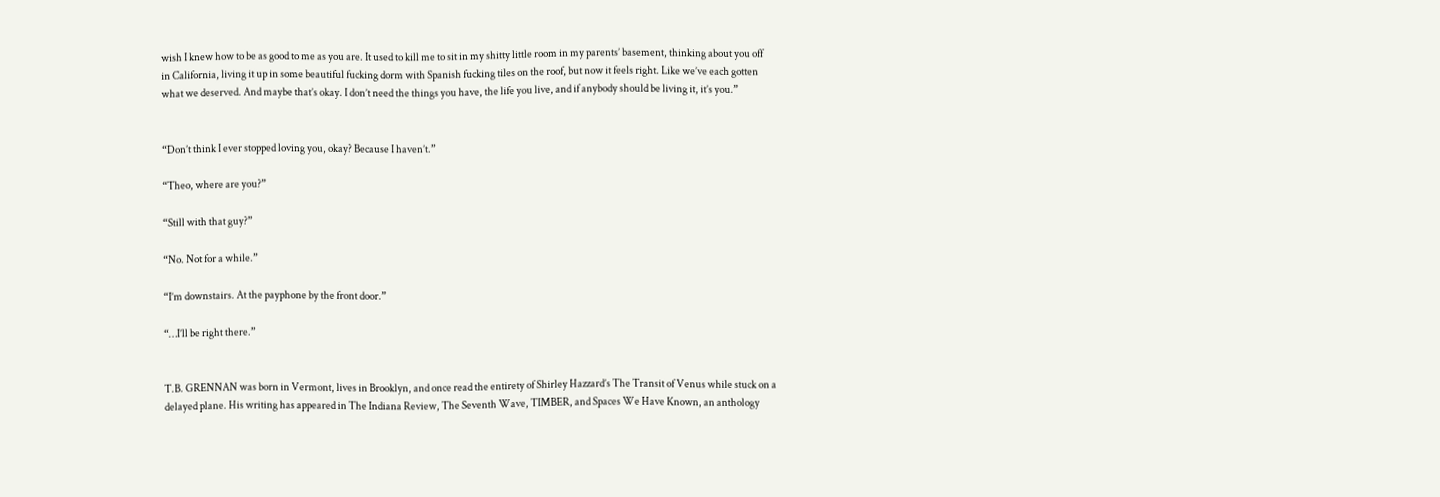wish I knew how to be as good to me as you are. It used to kill me to sit in my shitty little room in my parents’ basement, thinking about you off in California, living it up in some beautiful fucking dorm with Spanish fucking tiles on the roof, but now it feels right. Like we’ve each gotten what we deserved. And maybe that’s okay. I don’t need the things you have, the life you live, and if anybody should be living it, it’s you.”


“Don’t think I ever stopped loving you, okay? Because I haven’t.”

“Theo, where are you?”

“Still with that guy?”

“No. Not for a while.”

“I’m downstairs. At the payphone by the front door.”

“…I’ll be right there.”


T.B. GRENNAN was born in Vermont, lives in Brooklyn, and once read the entirety of Shirley Hazzard’s The Transit of Venus while stuck on a delayed plane. His writing has appeared in The Indiana Review, The Seventh Wave, TIMBER, and Spaces We Have Known, an anthology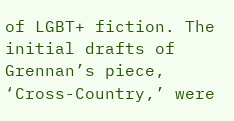of LGBT+ fiction. The initial drafts of Grennan’s piece, ‘Cross-Country,’ were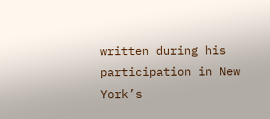written during his participation in New York’s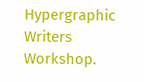Hypergraphic Writers Workshop.